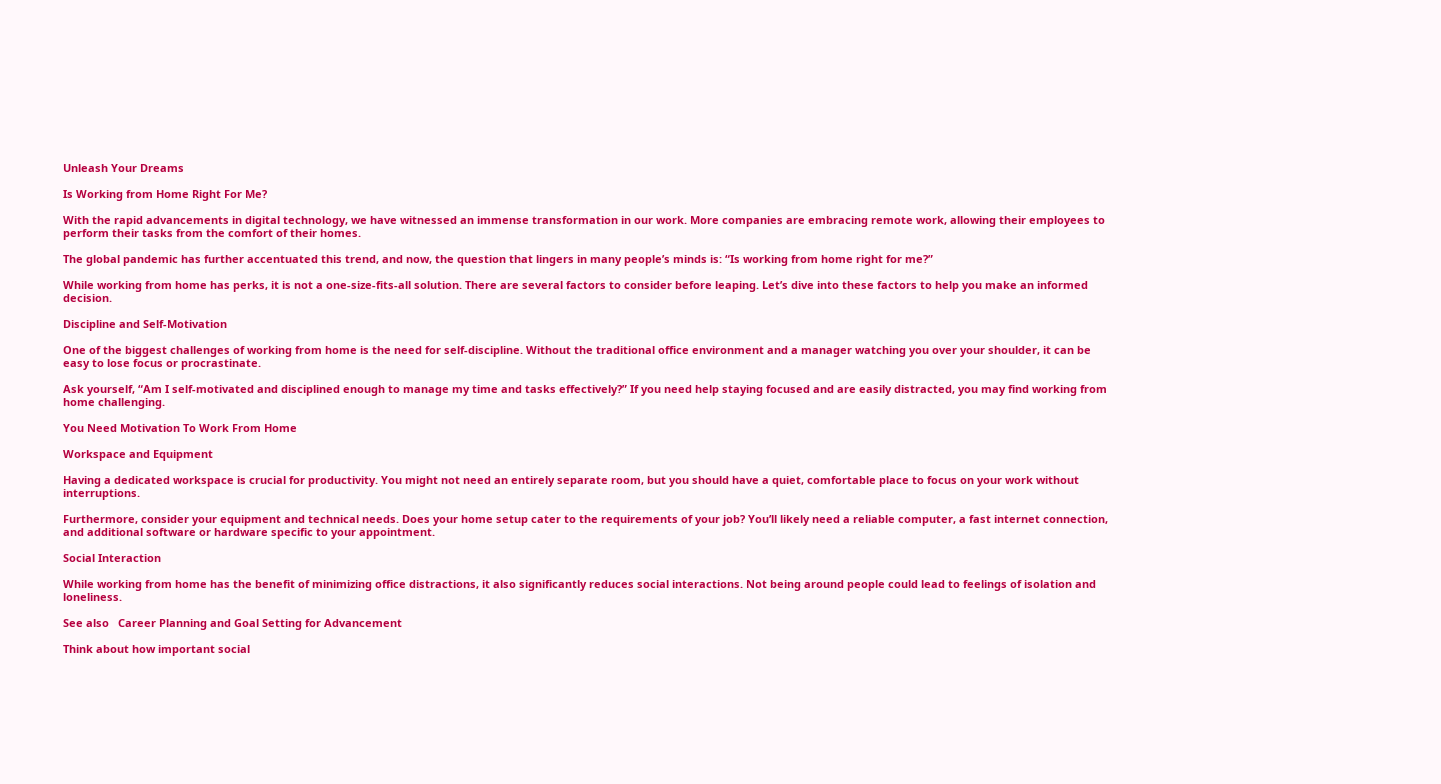Unleash Your Dreams

Is Working from Home Right For Me?

With the rapid advancements in digital technology, we have witnessed an immense transformation in our work. More companies are embracing remote work, allowing their employees to perform their tasks from the comfort of their homes.

The global pandemic has further accentuated this trend, and now, the question that lingers in many people’s minds is: “Is working from home right for me?”

While working from home has perks, it is not a one-size-fits-all solution. There are several factors to consider before leaping. Let’s dive into these factors to help you make an informed decision.

Discipline and Self-Motivation

One of the biggest challenges of working from home is the need for self-discipline. Without the traditional office environment and a manager watching you over your shoulder, it can be easy to lose focus or procrastinate.

Ask yourself, “Am I self-motivated and disciplined enough to manage my time and tasks effectively?” If you need help staying focused and are easily distracted, you may find working from home challenging.

You Need Motivation To Work From Home

Workspace and Equipment

Having a dedicated workspace is crucial for productivity. You might not need an entirely separate room, but you should have a quiet, comfortable place to focus on your work without interruptions.

Furthermore, consider your equipment and technical needs. Does your home setup cater to the requirements of your job? You’ll likely need a reliable computer, a fast internet connection, and additional software or hardware specific to your appointment.

Social Interaction

While working from home has the benefit of minimizing office distractions, it also significantly reduces social interactions. Not being around people could lead to feelings of isolation and loneliness.

See also   Career Planning and Goal Setting for Advancement

Think about how important social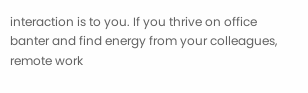interaction is to you. If you thrive on office banter and find energy from your colleagues, remote work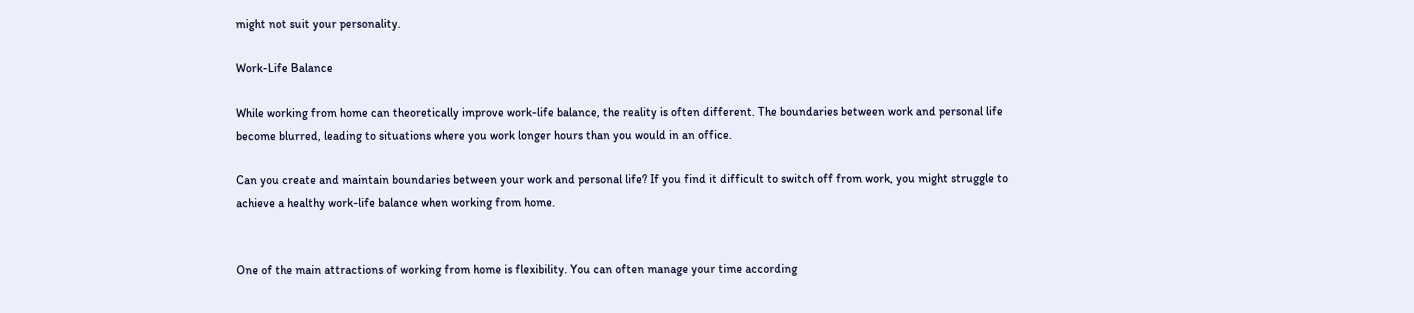might not suit your personality.

Work-Life Balance

While working from home can theoretically improve work-life balance, the reality is often different. The boundaries between work and personal life become blurred, leading to situations where you work longer hours than you would in an office.

Can you create and maintain boundaries between your work and personal life? If you find it difficult to switch off from work, you might struggle to achieve a healthy work-life balance when working from home.


One of the main attractions of working from home is flexibility. You can often manage your time according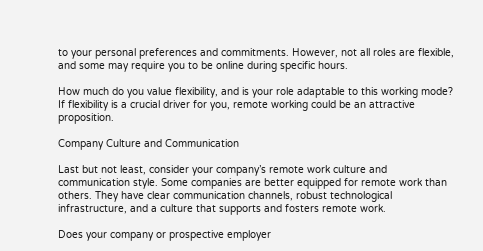to your personal preferences and commitments. However, not all roles are flexible, and some may require you to be online during specific hours.

How much do you value flexibility, and is your role adaptable to this working mode? If flexibility is a crucial driver for you, remote working could be an attractive proposition.

Company Culture and Communication

Last but not least, consider your company’s remote work culture and communication style. Some companies are better equipped for remote work than others. They have clear communication channels, robust technological infrastructure, and a culture that supports and fosters remote work.

Does your company or prospective employer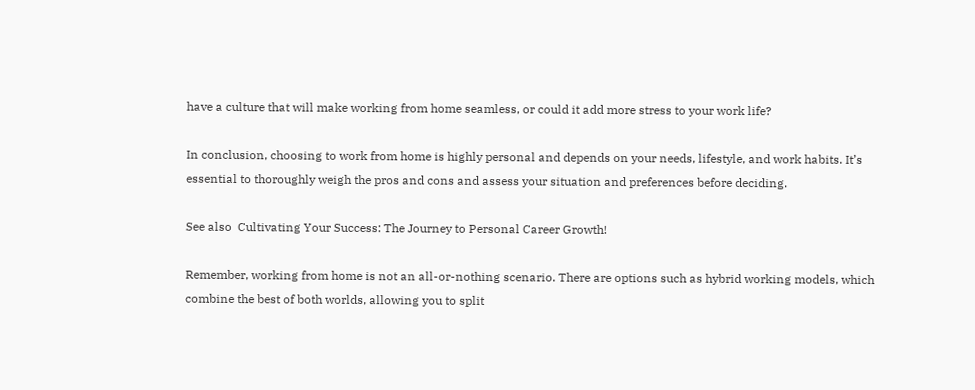have a culture that will make working from home seamless, or could it add more stress to your work life?

In conclusion, choosing to work from home is highly personal and depends on your needs, lifestyle, and work habits. It’s essential to thoroughly weigh the pros and cons and assess your situation and preferences before deciding.

See also  Cultivating Your Success: The Journey to Personal Career Growth!

Remember, working from home is not an all-or-nothing scenario. There are options such as hybrid working models, which combine the best of both worlds, allowing you to split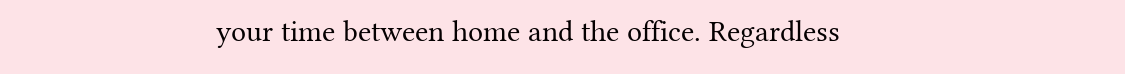your time between home and the office. Regardless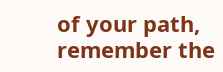of your path, remember the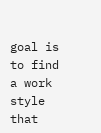goal is to find a work style that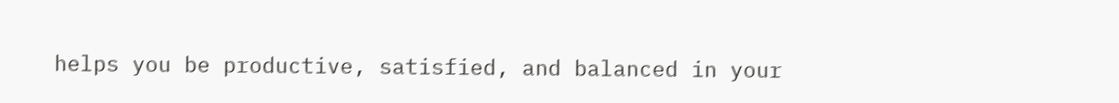helps you be productive, satisfied, and balanced in your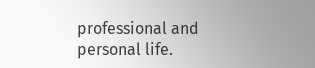professional and personal life.